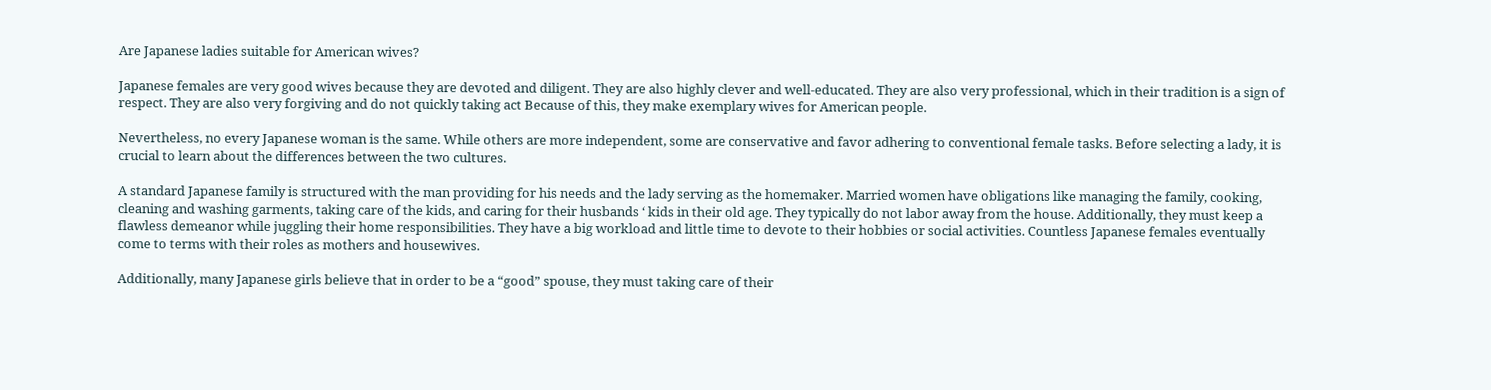Are Japanese ladies suitable for American wives?

Japanese females are very good wives because they are devoted and diligent. They are also highly clever and well-educated. They are also very professional, which in their tradition is a sign of respect. They are also very forgiving and do not quickly taking act Because of this, they make exemplary wives for American people.

Nevertheless, no every Japanese woman is the same. While others are more independent, some are conservative and favor adhering to conventional female tasks. Before selecting a lady, it is crucial to learn about the differences between the two cultures.

A standard Japanese family is structured with the man providing for his needs and the lady serving as the homemaker. Married women have obligations like managing the family, cooking, cleaning and washing garments, taking care of the kids, and caring for their husbands ‘ kids in their old age. They typically do not labor away from the house. Additionally, they must keep a flawless demeanor while juggling their home responsibilities. They have a big workload and little time to devote to their hobbies or social activities. Countless Japanese females eventually come to terms with their roles as mothers and housewives.

Additionally, many Japanese girls believe that in order to be a “good” spouse, they must taking care of their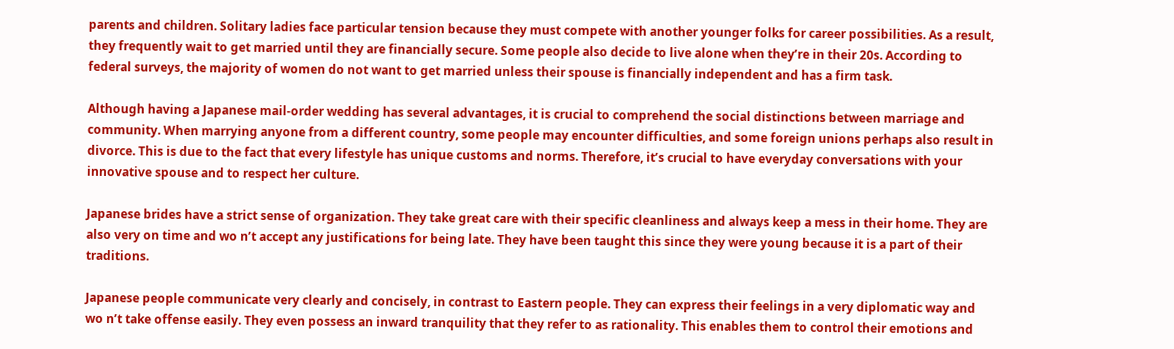parents and children. Solitary ladies face particular tension because they must compete with another younger folks for career possibilities. As a result, they frequently wait to get married until they are financially secure. Some people also decide to live alone when they’re in their 20s. According to federal surveys, the majority of women do not want to get married unless their spouse is financially independent and has a firm task.

Although having a Japanese mail-order wedding has several advantages, it is crucial to comprehend the social distinctions between marriage and community. When marrying anyone from a different country, some people may encounter difficulties, and some foreign unions perhaps also result in divorce. This is due to the fact that every lifestyle has unique customs and norms. Therefore, it’s crucial to have everyday conversations with your innovative spouse and to respect her culture.

Japanese brides have a strict sense of organization. They take great care with their specific cleanliness and always keep a mess in their home. They are also very on time and wo n’t accept any justifications for being late. They have been taught this since they were young because it is a part of their traditions.

Japanese people communicate very clearly and concisely, in contrast to Eastern people. They can express their feelings in a very diplomatic way and wo n’t take offense easily. They even possess an inward tranquility that they refer to as rationality. This enables them to control their emotions and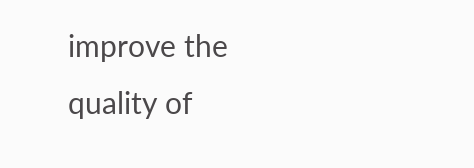improve the quality of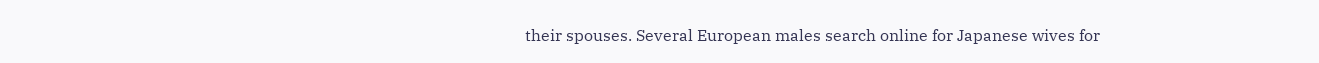their spouses. Several European males search online for Japanese wives for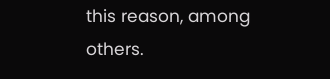this reason, among others.